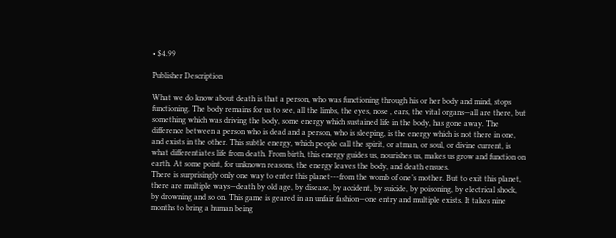• $4.99

Publisher Description

What we do know about death is that a person, who was functioning through his or her body and mind, stops functioning. The body remains for us to see, all the limbs, the eyes, nose , ears, the vital organs—all are there, but something which was driving the body, some energy which sustained life in the body, has gone away. The difference between a person who is dead and a person, who is sleeping, is the energy which is not there in one, and exists in the other. This subtle energy, which people call the spirit, or atman, or soul, or divine current, is what differentiates life from death. From birth, this energy guides us, nourishes us, makes us grow and function on earth. At some point, for unknown reasons, the energy leaves the body, and death ensues.
There is surprisingly only one way to enter this planet---from the womb of one’s mother. But to exit this planet, there are multiple ways—death by old age, by disease, by accident, by suicide, by poisoning, by electrical shock, by drowning and so on. This game is geared in an unfair fashion—one entry and multiple exists. It takes nine months to bring a human being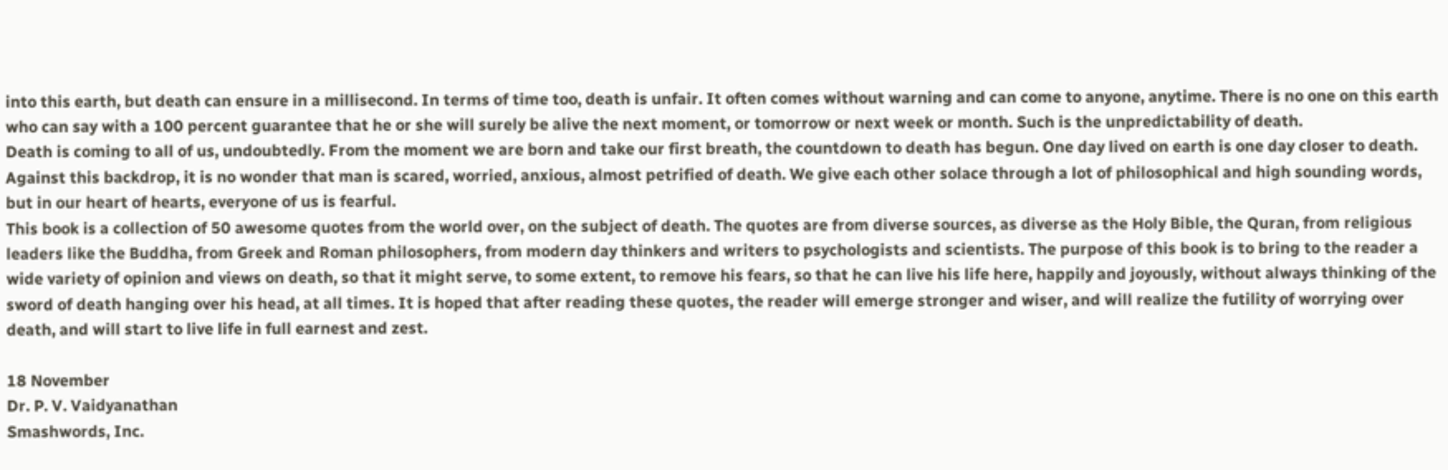into this earth, but death can ensure in a millisecond. In terms of time too, death is unfair. It often comes without warning and can come to anyone, anytime. There is no one on this earth who can say with a 100 percent guarantee that he or she will surely be alive the next moment, or tomorrow or next week or month. Such is the unpredictability of death.
Death is coming to all of us, undoubtedly. From the moment we are born and take our first breath, the countdown to death has begun. One day lived on earth is one day closer to death. Against this backdrop, it is no wonder that man is scared, worried, anxious, almost petrified of death. We give each other solace through a lot of philosophical and high sounding words, but in our heart of hearts, everyone of us is fearful.
This book is a collection of 50 awesome quotes from the world over, on the subject of death. The quotes are from diverse sources, as diverse as the Holy Bible, the Quran, from religious leaders like the Buddha, from Greek and Roman philosophers, from modern day thinkers and writers to psychologists and scientists. The purpose of this book is to bring to the reader a wide variety of opinion and views on death, so that it might serve, to some extent, to remove his fears, so that he can live his life here, happily and joyously, without always thinking of the sword of death hanging over his head, at all times. It is hoped that after reading these quotes, the reader will emerge stronger and wiser, and will realize the futility of worrying over death, and will start to live life in full earnest and zest.

18 November
Dr. P. V. Vaidyanathan
Smashwords, Inc.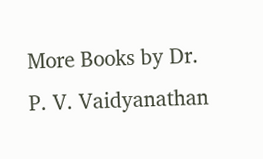More Books by Dr. P. V. Vaidyanathan